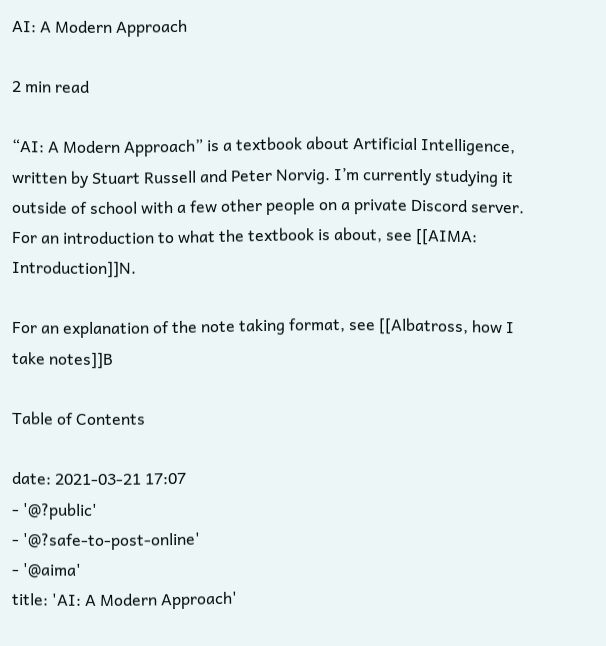AI: A Modern Approach

2 min read

“AI: A Modern Approach” is a textbook about Artificial Intelligence, written by Stuart Russell and Peter Norvig. I’m currently studying it outside of school with a few other people on a private Discord server. For an introduction to what the textbook is about, see [[AIMA: Introduction]]N.

For an explanation of the note taking format, see [[Albatross, how I take notes]]B

Table of Contents

date: 2021-03-21 17:07
- '@?public'
- '@?safe-to-post-online'
- '@aima'
title: 'AI: A Modern Approach'